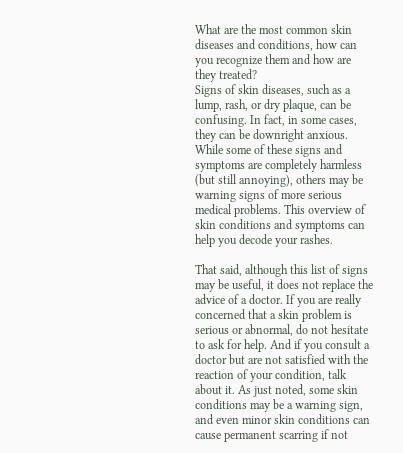What are the most common skin diseases and conditions, how can you recognize them and how are they treated?
Signs of skin diseases, such as a lump, rash, or dry plaque, can be confusing. In fact, in some cases, they can be downright anxious.
While some of these signs and symptoms are completely harmless (but still annoying), others may be warning signs of more serious medical problems. This overview of skin conditions and symptoms can help you decode your rashes.

That said, although this list of signs may be useful, it does not replace the advice of a doctor. If you are really concerned that a skin problem is serious or abnormal, do not hesitate to ask for help. And if you consult a doctor but are not satisfied with the reaction of your condition, talk about it. As just noted, some skin conditions may be a warning sign, and even minor skin conditions can cause permanent scarring if not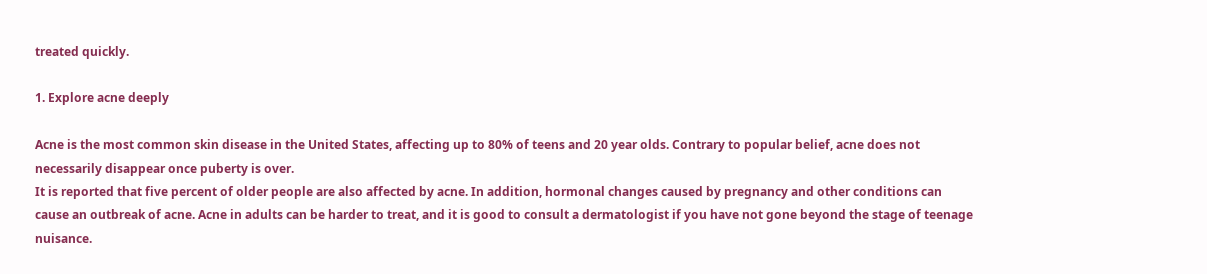treated quickly.

1. Explore acne deeply

Acne is the most common skin disease in the United States, affecting up to 80% of teens and 20 year olds. Contrary to popular belief, acne does not necessarily disappear once puberty is over.
It is reported that five percent of older people are also affected by acne. In addition, hormonal changes caused by pregnancy and other conditions can cause an outbreak of acne. Acne in adults can be harder to treat, and it is good to consult a dermatologist if you have not gone beyond the stage of teenage nuisance.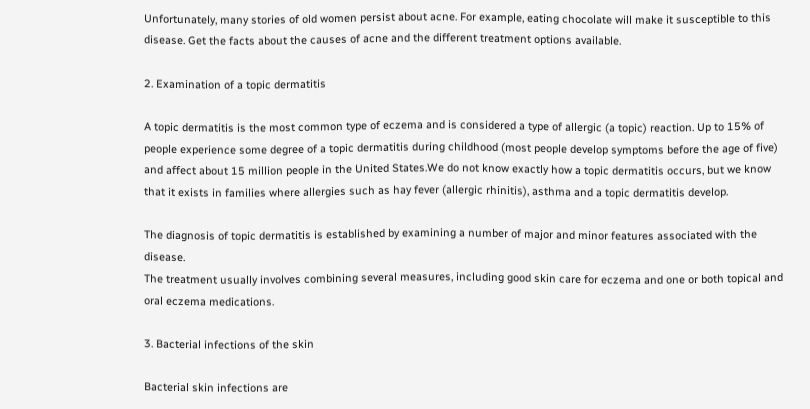Unfortunately, many stories of old women persist about acne. For example, eating chocolate will make it susceptible to this disease. Get the facts about the causes of acne and the different treatment options available.

2. Examination of a topic dermatitis

A topic dermatitis is the most common type of eczema and is considered a type of allergic (a topic) reaction. Up to 15% of people experience some degree of a topic dermatitis during childhood (most people develop symptoms before the age of five) and affect about 15 million people in the United States.We do not know exactly how a topic dermatitis occurs, but we know that it exists in families where allergies such as hay fever (allergic rhinitis), asthma and a topic dermatitis develop.

The diagnosis of topic dermatitis is established by examining a number of major and minor features associated with the disease.
The treatment usually involves combining several measures, including good skin care for eczema and one or both topical and oral eczema medications.

3. Bacterial infections of the skin

Bacterial skin infections are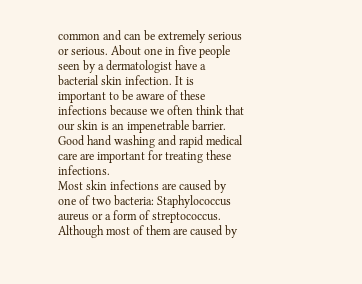common and can be extremely serious or serious. About one in five people seen by a dermatologist have a bacterial skin infection. It is important to be aware of these infections because we often think that our skin is an impenetrable barrier. Good hand washing and rapid medical care are important for treating these infections.
Most skin infections are caused by one of two bacteria: Staphylococcus aureus or a form of streptococcus.
Although most of them are caused by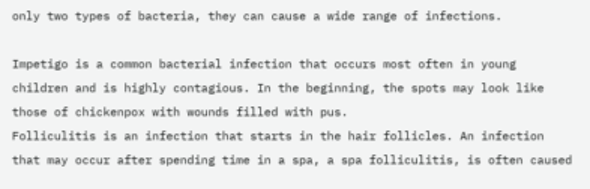only two types of bacteria, they can cause a wide range of infections.

Impetigo is a common bacterial infection that occurs most often in young children and is highly contagious. In the beginning, the spots may look like those of chickenpox with wounds filled with pus.
Folliculitis is an infection that starts in the hair follicles. An infection that may occur after spending time in a spa, a spa folliculitis, is often caused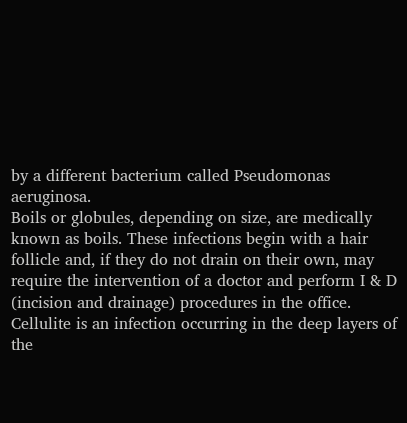by a different bacterium called Pseudomonas aeruginosa.
Boils or globules, depending on size, are medically known as boils. These infections begin with a hair follicle and, if they do not drain on their own, may require the intervention of a doctor and perform I & D (incision and drainage) procedures in the office.
Cellulite is an infection occurring in the deep layers of the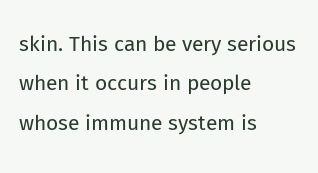skin. This can be very serious when it occurs in people whose immune system is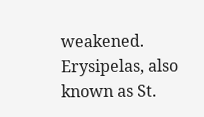weakened. Erysipelas, also known as St.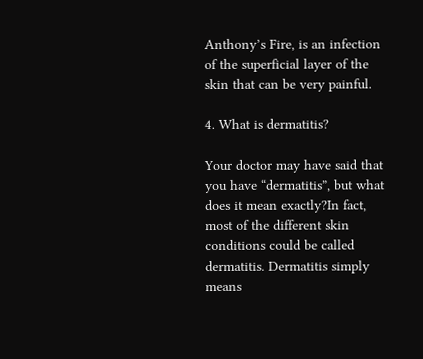Anthony’s Fire, is an infection of the superficial layer of the skin that can be very painful.

4. What is dermatitis?

Your doctor may have said that you have “dermatitis”, but what does it mean exactly?In fact, most of the different skin conditions could be called dermatitis. Dermatitis simply means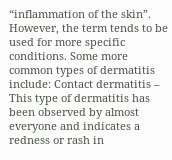“inflammation of the skin”. However, the term tends to be used for more specific conditions. Some more common types of dermatitis include: Contact dermatitis – This type of dermatitis has been observed by almost everyone and indicates a redness or rash in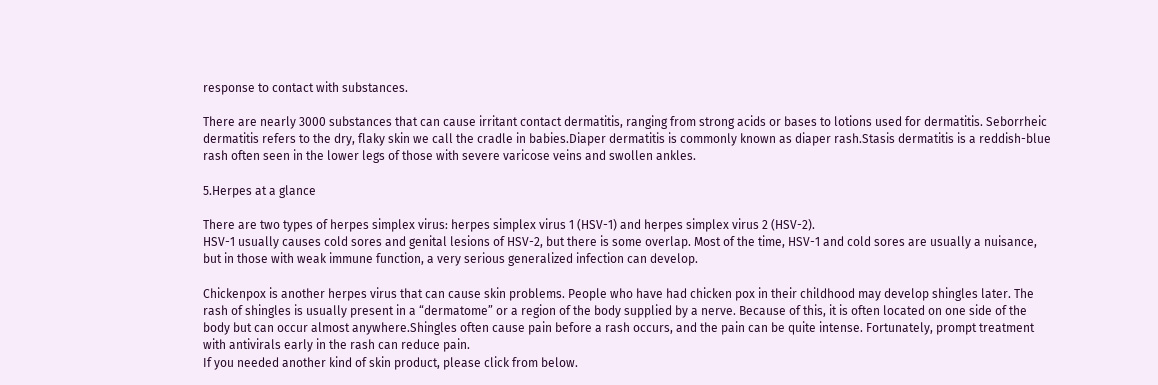response to contact with substances.

There are nearly 3000 substances that can cause irritant contact dermatitis, ranging from strong acids or bases to lotions used for dermatitis. Seborrheic dermatitis refers to the dry, flaky skin we call the cradle in babies.Diaper dermatitis is commonly known as diaper rash.Stasis dermatitis is a reddish-blue rash often seen in the lower legs of those with severe varicose veins and swollen ankles.

5.Herpes at a glance

There are two types of herpes simplex virus: herpes simplex virus 1 (HSV-1) and herpes simplex virus 2 (HSV-2).
HSV-1 usually causes cold sores and genital lesions of HSV-2, but there is some overlap. Most of the time, HSV-1 and cold sores are usually a nuisance, but in those with weak immune function, a very serious generalized infection can develop.

Chickenpox is another herpes virus that can cause skin problems. People who have had chicken pox in their childhood may develop shingles later. The rash of shingles is usually present in a “dermatome” or a region of the body supplied by a nerve. Because of this, it is often located on one side of the body but can occur almost anywhere.Shingles often cause pain before a rash occurs, and the pain can be quite intense. Fortunately, prompt treatment with antivirals early in the rash can reduce pain.
If you needed another kind of skin product, please click from below.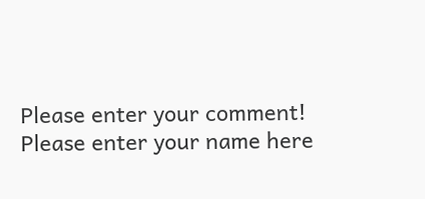Please enter your comment!
Please enter your name here